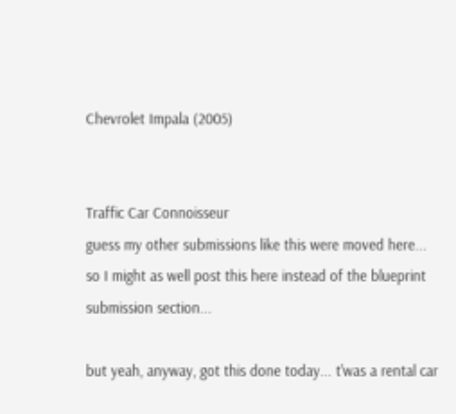Chevrolet Impala (2005)


Traffic Car Connoisseur
guess my other submissions like this were moved here... so I might as well post this here instead of the blueprint submission section...

but yeah, anyway, got this done today... t'was a rental car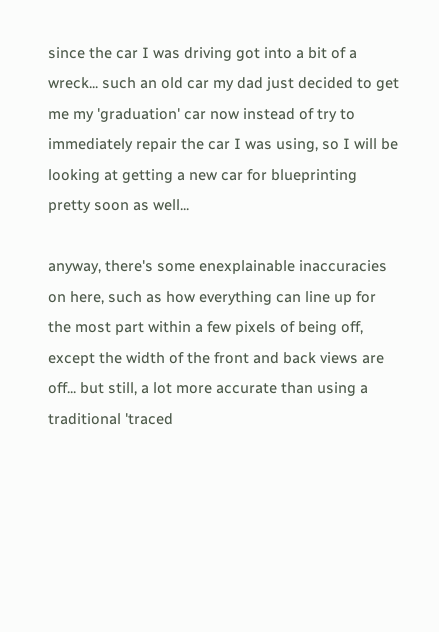since the car I was driving got into a bit of a wreck... such an old car my dad just decided to get me my 'graduation' car now instead of try to immediately repair the car I was using, so I will be looking at getting a new car for blueprinting pretty soon as well...

anyway, there's some enexplainable inaccuracies on here, such as how everything can line up for the most part within a few pixels of being off, except the width of the front and back views are off... but still, a lot more accurate than using a traditional 'traced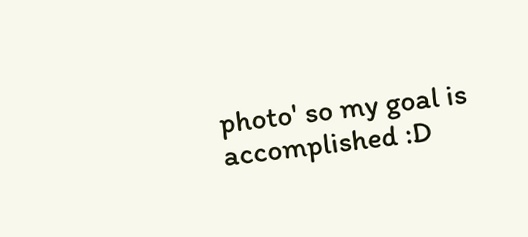photo' so my goal is accomplished :D